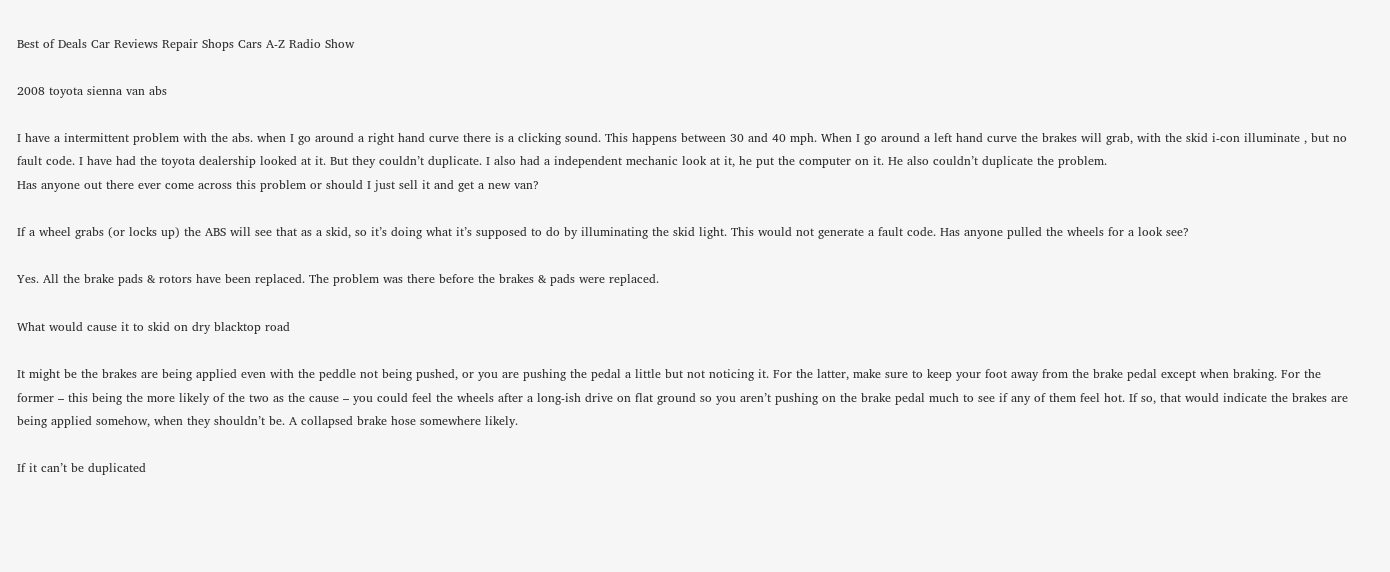Best of Deals Car Reviews Repair Shops Cars A-Z Radio Show

2008 toyota sienna van abs

I have a intermittent problem with the abs. when I go around a right hand curve there is a clicking sound. This happens between 30 and 40 mph. When I go around a left hand curve the brakes will grab, with the skid i-con illuminate , but no fault code. I have had the toyota dealership looked at it. But they couldn’t duplicate. I also had a independent mechanic look at it, he put the computer on it. He also couldn’t duplicate the problem.
Has anyone out there ever come across this problem or should I just sell it and get a new van?

If a wheel grabs (or locks up) the ABS will see that as a skid, so it’s doing what it’s supposed to do by illuminating the skid light. This would not generate a fault code. Has anyone pulled the wheels for a look see?

Yes. All the brake pads & rotors have been replaced. The problem was there before the brakes & pads were replaced.

What would cause it to skid on dry blacktop road

It might be the brakes are being applied even with the peddle not being pushed, or you are pushing the pedal a little but not noticing it. For the latter, make sure to keep your foot away from the brake pedal except when braking. For the former – this being the more likely of the two as the cause – you could feel the wheels after a long-ish drive on flat ground so you aren’t pushing on the brake pedal much to see if any of them feel hot. If so, that would indicate the brakes are being applied somehow, when they shouldn’t be. A collapsed brake hose somewhere likely.

If it can’t be duplicated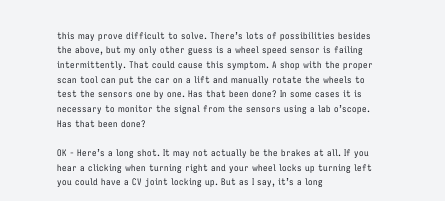this may prove difficult to solve. There’s lots of possibilities besides the above, but my only other guess is a wheel speed sensor is failing intermittently. That could cause this symptom. A shop with the proper scan tool can put the car on a lift and manually rotate the wheels to test the sensors one by one. Has that been done? In some cases it is necessary to monitor the signal from the sensors using a lab o’scope. Has that been done?

OK - Here’s a long shot. It may not actually be the brakes at all. If you hear a clicking when turning right and your wheel locks up turning left you could have a CV joint locking up. But as I say, it’s a long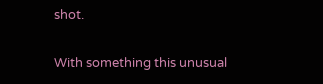shot.

With something this unusual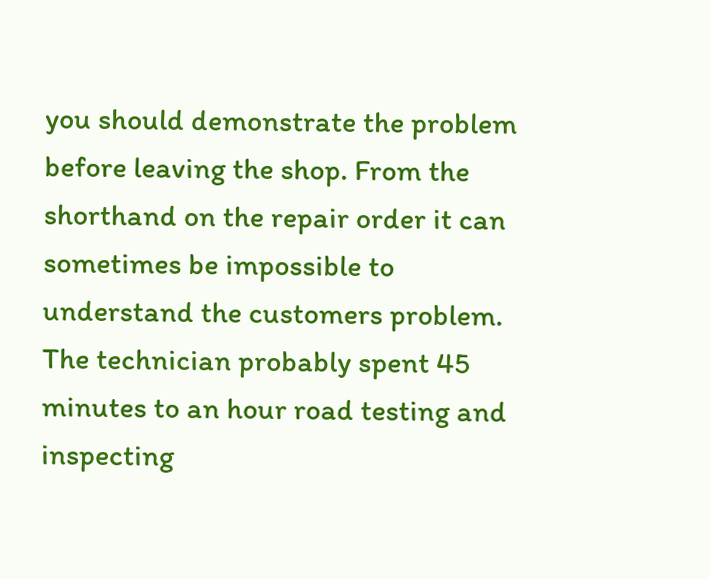you should demonstrate the problem before leaving the shop. From the shorthand on the repair order it can sometimes be impossible to understand the customers problem. The technician probably spent 45 minutes to an hour road testing and inspecting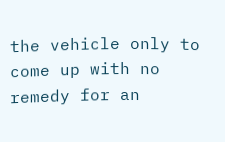the vehicle only to come up with no remedy for an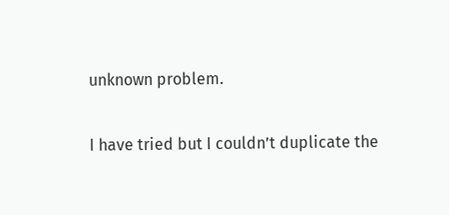unknown problem.

I have tried but I couldn’t duplicate the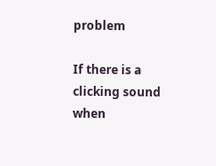problem

If there is a clicking sound when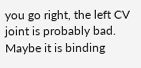you go right, the left CV joint is probably bad. Maybe it is binding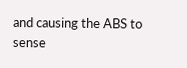and causing the ABS to sense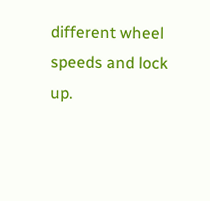different wheel speeds and lock up.